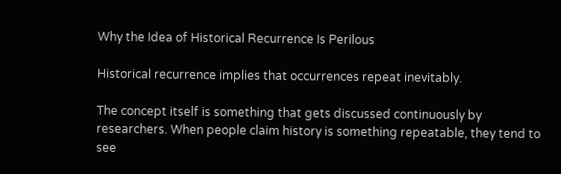Why the Idea of Historical Recurrence Is Perilous

Historical recurrence implies that occurrences repeat inevitably.

The concept itself is something that gets discussed continuously by researchers. When people claim history is something repeatable, they tend to see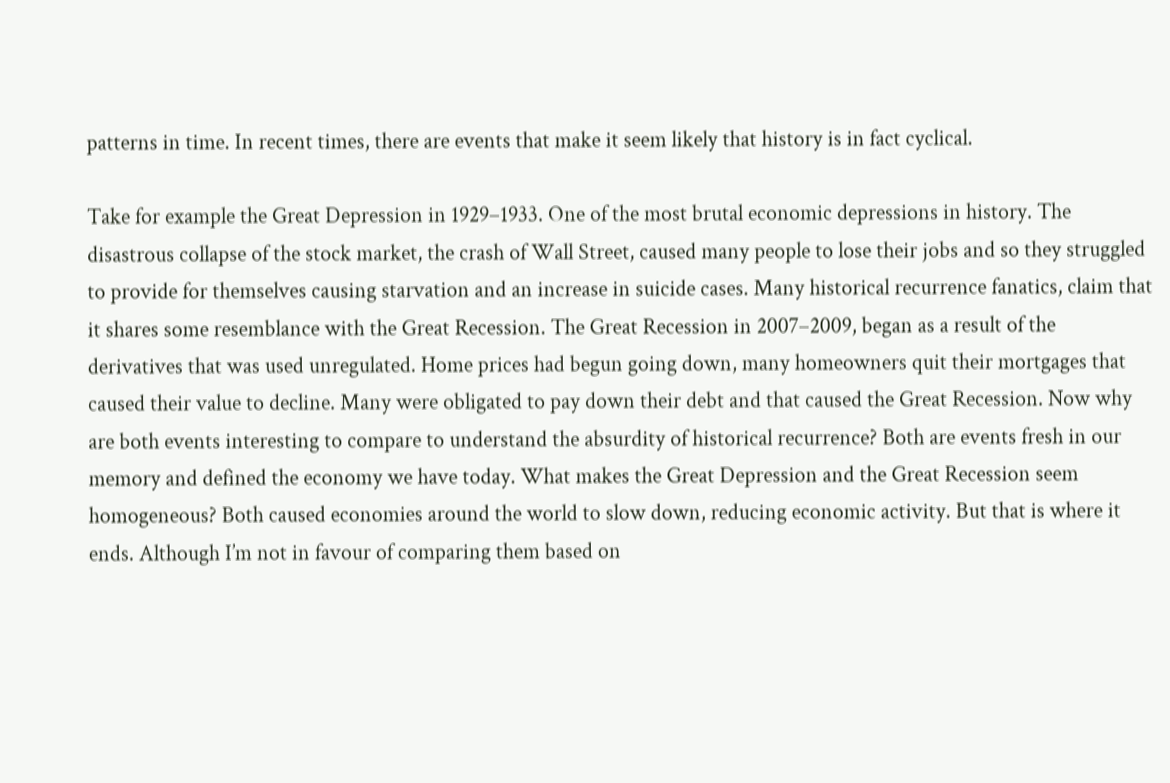patterns in time. In recent times, there are events that make it seem likely that history is in fact cyclical.

Take for example the Great Depression in 1929–1933. One of the most brutal economic depressions in history. The disastrous collapse of the stock market, the crash of Wall Street, caused many people to lose their jobs and so they struggled to provide for themselves causing starvation and an increase in suicide cases. Many historical recurrence fanatics, claim that it shares some resemblance with the Great Recession. The Great Recession in 2007–2009, began as a result of the derivatives that was used unregulated. Home prices had begun going down, many homeowners quit their mortgages that caused their value to decline. Many were obligated to pay down their debt and that caused the Great Recession. Now why are both events interesting to compare to understand the absurdity of historical recurrence? Both are events fresh in our memory and defined the economy we have today. What makes the Great Depression and the Great Recession seem homogeneous? Both caused economies around the world to slow down, reducing economic activity. But that is where it ends. Although I’m not in favour of comparing them based on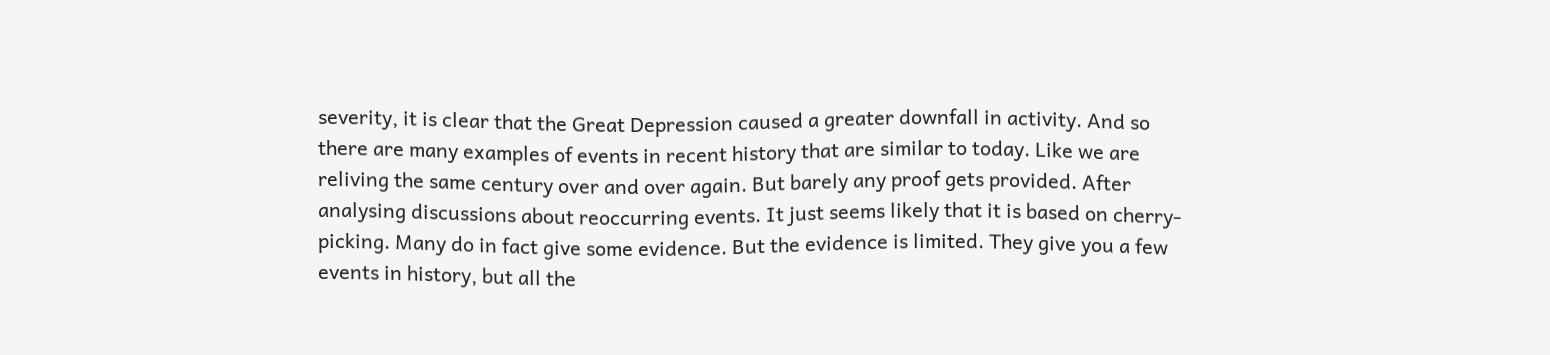severity, it is clear that the Great Depression caused a greater downfall in activity. And so there are many examples of events in recent history that are similar to today. Like we are reliving the same century over and over again. But barely any proof gets provided. After analysing discussions about reoccurring events. It just seems likely that it is based on cherry-picking. Many do in fact give some evidence. But the evidence is limited. They give you a few events in history, but all the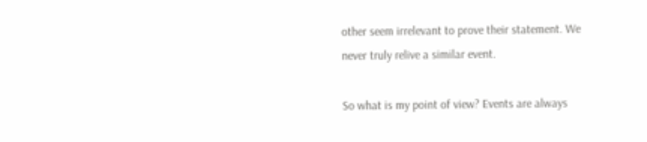other seem irrelevant to prove their statement. We never truly relive a similar event.

So what is my point of view? Events are always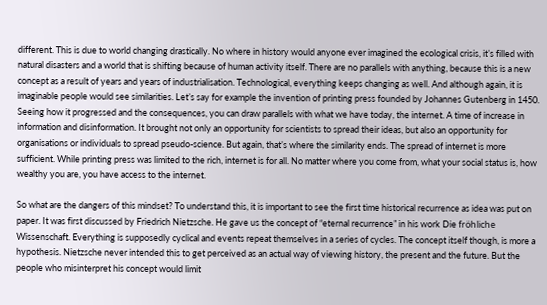different. This is due to world changing drastically. No where in history would anyone ever imagined the ecological crisis, it’s filled with natural disasters and a world that is shifting because of human activity itself. There are no parallels with anything, because this is a new concept as a result of years and years of industrialisation. Technological, everything keeps changing as well. And although again, it is imaginable people would see similarities. Let’s say for example the invention of printing press founded by Johannes Gutenberg in 1450. Seeing how it progressed and the consequences, you can draw parallels with what we have today, the internet. A time of increase in information and disinformation. It brought not only an opportunity for scientists to spread their ideas, but also an opportunity for organisations or individuals to spread pseudo-science. But again, that’s where the similarity ends. The spread of internet is more sufficient. While printing press was limited to the rich, internet is for all. No matter where you come from, what your social status is, how wealthy you are, you have access to the internet.

So what are the dangers of this mindset? To understand this, it is important to see the first time historical recurrence as idea was put on paper. It was first discussed by Friedrich Nietzsche. He gave us the concept of “eternal recurrence” in his work Die fröhliche Wissenschaft. Everything is supposedly cyclical and events repeat themselves in a series of cycles. The concept itself though, is more a hypothesis. Nietzsche never intended this to get perceived as an actual way of viewing history, the present and the future. But the people who misinterpret his concept would limit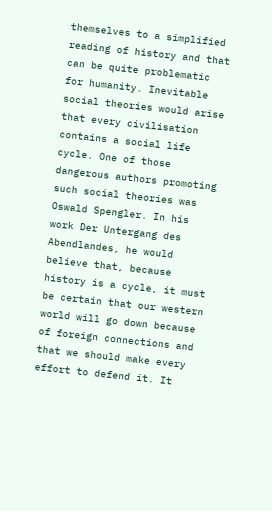themselves to a simplified reading of history and that can be quite problematic for humanity. Inevitable social theories would arise that every civilisation contains a social life cycle. One of those dangerous authors promoting such social theories was Oswald Spengler. In his work Der Untergang des Abendlandes, he would believe that, because history is a cycle, it must be certain that our western world will go down because of foreign connections and that we should make every effort to defend it. It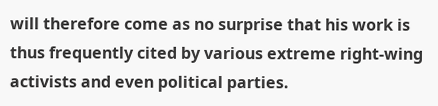will therefore come as no surprise that his work is thus frequently cited by various extreme right-wing activists and even political parties.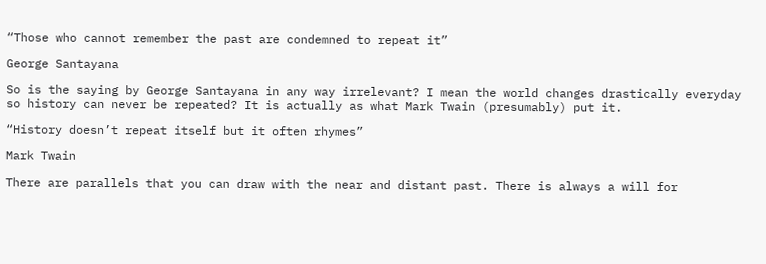“Those who cannot remember the past are condemned to repeat it”

George Santayana

So is the saying by George Santayana in any way irrelevant? I mean the world changes drastically everyday so history can never be repeated? It is actually as what Mark Twain (presumably) put it.

“History doesn’t repeat itself but it often rhymes”

Mark Twain

There are parallels that you can draw with the near and distant past. There is always a will for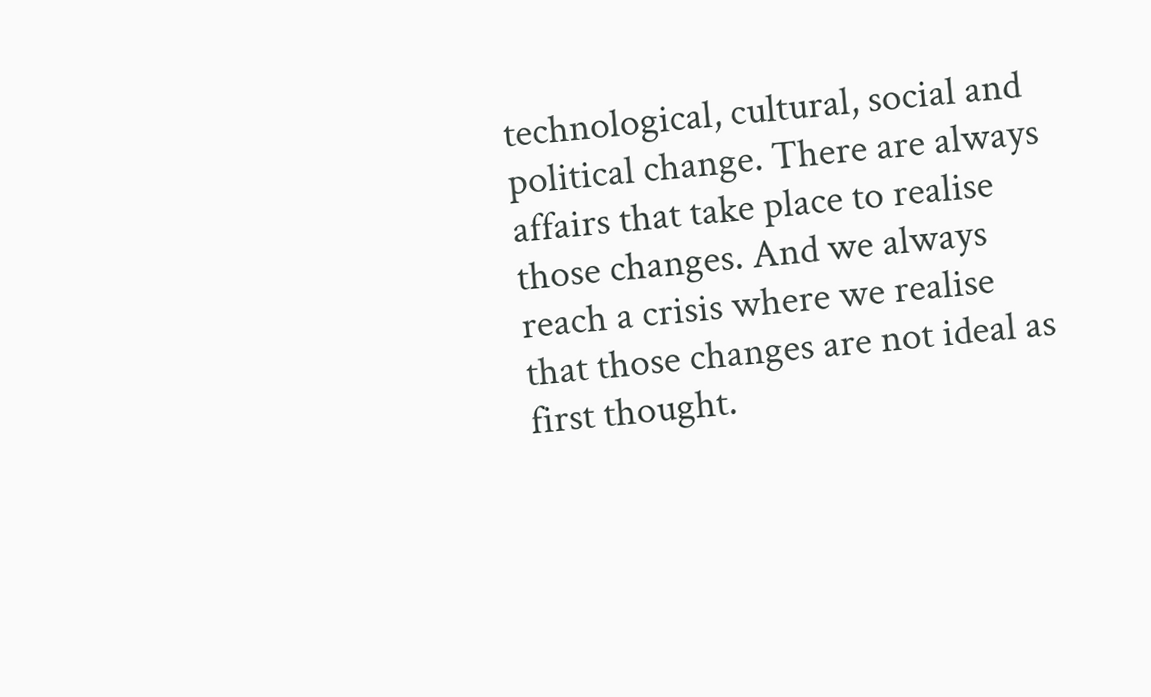technological, cultural, social and political change. There are always affairs that take place to realise those changes. And we always reach a crisis where we realise that those changes are not ideal as first thought.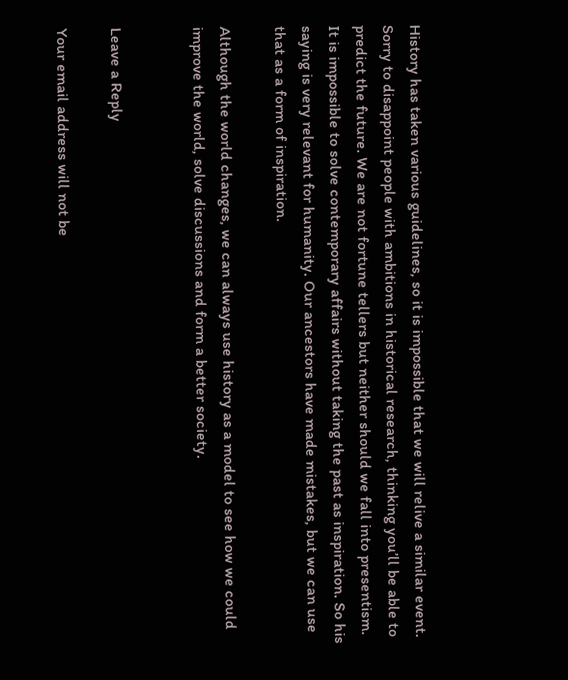History has taken various guidelines, so it is impossible that we will relive a similar event. Sorry to disappoint people with ambitions in historical research, thinking you’ll be able to predict the future. We are not fortune tellers but neither should we fall into presentism. It is impossible to solve contemporary affairs without taking the past as inspiration. So his saying is very relevant for humanity. Our ancestors have made mistakes, but we can use that as a form of inspiration.

Although the world changes, we can always use history as a model to see how we could improve the world, solve discussions and form a better society.


Leave a Reply

Your email address will not be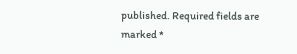published. Required fields are marked *